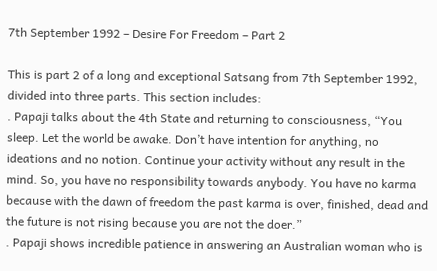7th September 1992 – Desire For Freedom – Part 2

This is part 2 of a long and exceptional Satsang from 7th September 1992, divided into three parts. This section includes:
. Papaji talks about the 4th State and returning to consciousness, “You sleep. Let the world be awake. Don’t have intention for anything, no ideations and no notion. Continue your activity without any result in the mind. So, you have no responsibility towards anybody. You have no karma because with the dawn of freedom the past karma is over, finished, dead and the future is not rising because you are not the doer.”
. Papaji shows incredible patience in answering an Australian woman who is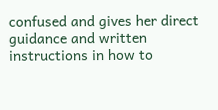confused and gives her direct guidance and written instructions in how to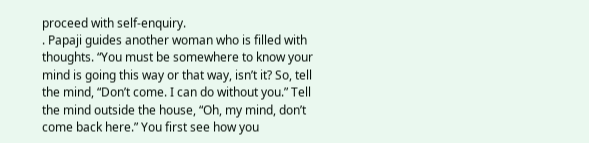proceed with self-enquiry.
. Papaji guides another woman who is filled with thoughts. “You must be somewhere to know your mind is going this way or that way, isn’t it? So, tell the mind, “Don’t come. I can do without you.” Tell the mind outside the house, “Oh, my mind, don’t come back here.” You first see how you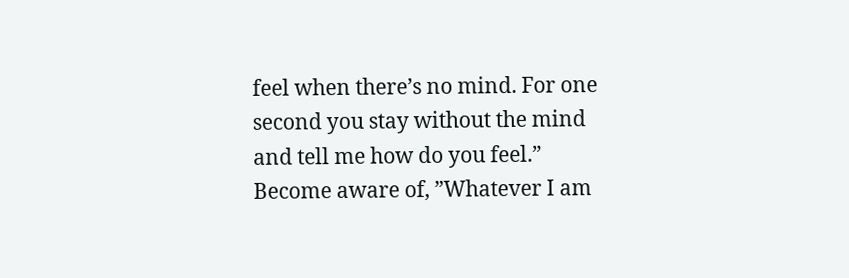feel when there’s no mind. For one second you stay without the mind and tell me how do you feel.” Become aware of, ”Whatever I am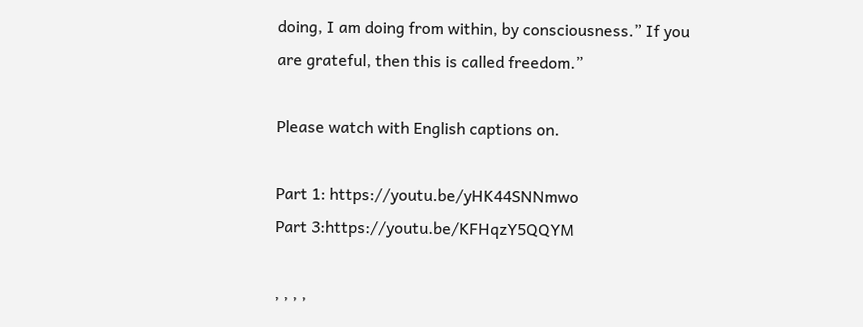doing, I am doing from within, by consciousness.” If you are grateful, then this is called freedom.”

Please watch with English captions on.

Part 1: https://youtu.be/yHK44SNNmwo
Part 3:https://youtu.be/KFHqzY5QQYM

, , , ,